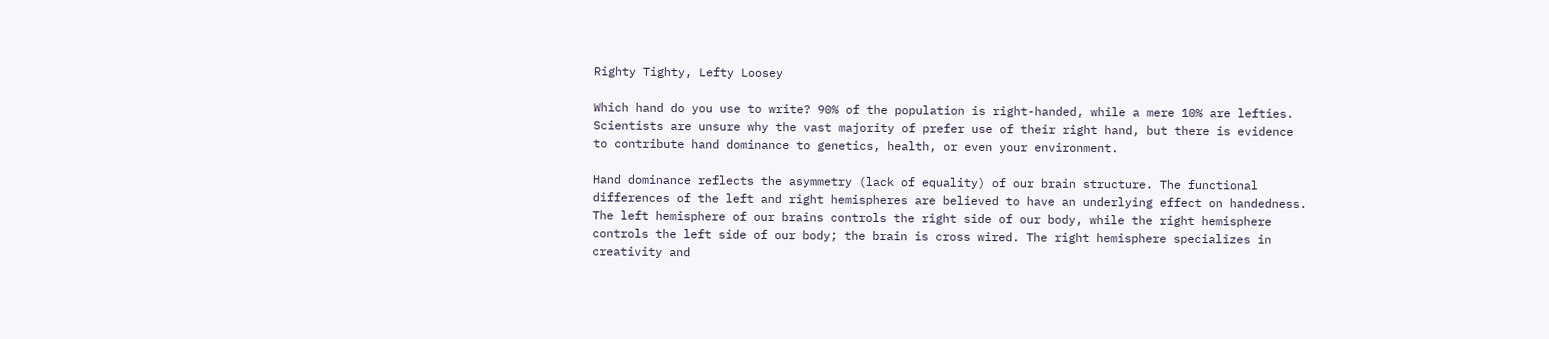Righty Tighty, Lefty Loosey

Which hand do you use to write? 90% of the population is right-handed, while a mere 10% are lefties. Scientists are unsure why the vast majority of prefer use of their right hand, but there is evidence to contribute hand dominance to genetics, health, or even your environment.

Hand dominance reflects the asymmetry (lack of equality) of our brain structure. The functional differences of the left and right hemispheres are believed to have an underlying effect on handedness. The left hemisphere of our brains controls the right side of our body, while the right hemisphere controls the left side of our body; the brain is cross wired. The right hemisphere specializes in creativity and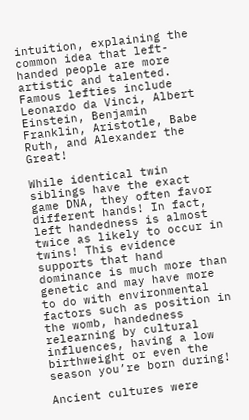intuition, explaining the common idea that left-handed people are more artistic and talented. Famous lefties include Leonardo da Vinci, Albert Einstein, Benjamin Franklin, Aristotle, Babe Ruth, and Alexander the Great!

While identical twin siblings have the exact game DNA, they often favor different hands! In fact, left handedness is almost twice as likely to occur in twins! This evidence supports that hand dominance is much more than genetic and may have more to do with environmental factors such as position in the womb, handedness relearning by cultural influences, having a low birthweight or even the season you’re born during!

Ancient cultures were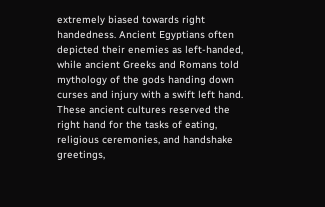extremely biased towards right handedness. Ancient Egyptians often depicted their enemies as left-handed, while ancient Greeks and Romans told mythology of the gods handing down curses and injury with a swift left hand. These ancient cultures reserved the right hand for the tasks of eating, religious ceremonies, and handshake greetings,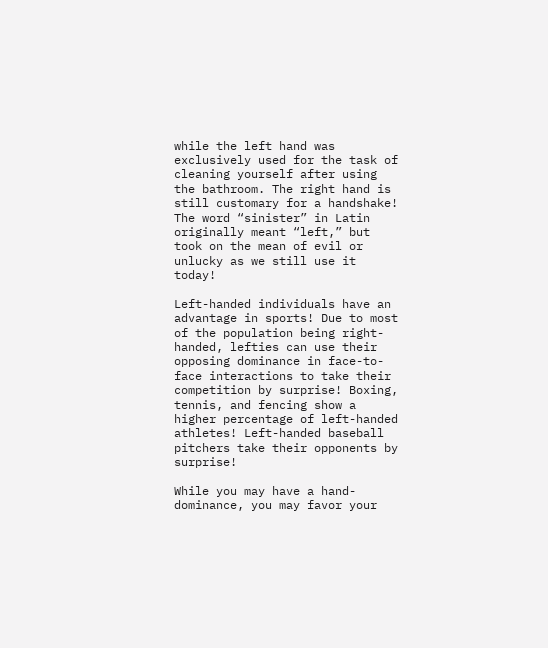while the left hand was exclusively used for the task of cleaning yourself after using the bathroom. The right hand is still customary for a handshake! The word “sinister” in Latin originally meant “left,” but took on the mean of evil or unlucky as we still use it today!

Left-handed individuals have an advantage in sports! Due to most of the population being right-handed, lefties can use their opposing dominance in face-to-face interactions to take their competition by surprise! Boxing, tennis, and fencing show a higher percentage of left-handed athletes! Left-handed baseball pitchers take their opponents by surprise!

While you may have a hand-dominance, you may favor your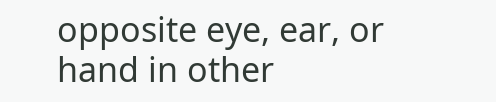opposite eye, ear, or hand in other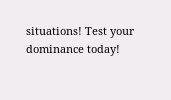situations! Test your dominance today!